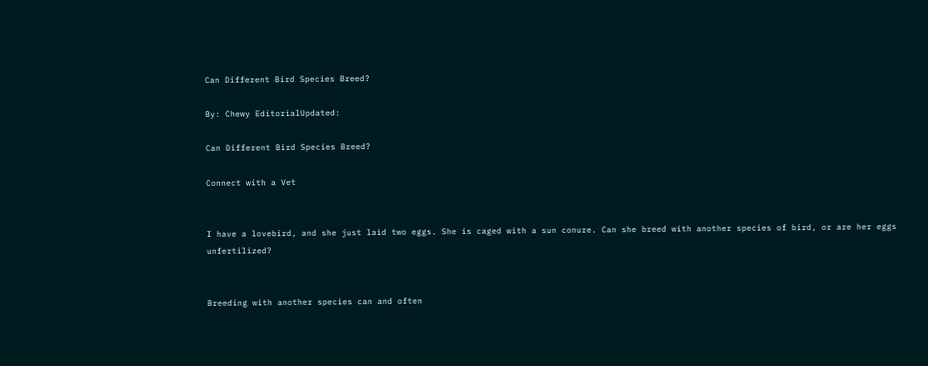Can Different Bird Species Breed?

By: Chewy EditorialUpdated:

Can Different Bird Species Breed?

Connect with a Vet


I have a lovebird, and she just laid two eggs. She is caged with a sun conure. Can she breed with another species of bird, or are her eggs unfertilized?


Breeding with another species can and often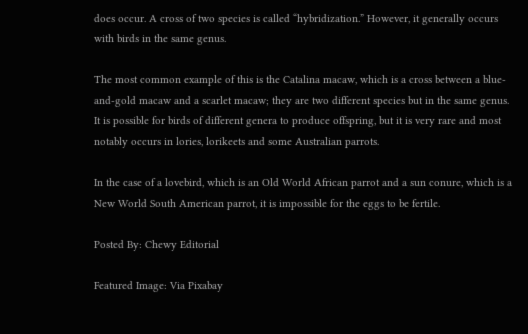does occur. A cross of two species is called “hybridization.” However, it generally occurs with birds in the same genus.

The most common example of this is the Catalina macaw, which is a cross between a blue-and-gold macaw and a scarlet macaw; they are two different species but in the same genus. It is possible for birds of different genera to produce offspring, but it is very rare and most notably occurs in lories, lorikeets and some Australian parrots.

In the case of a lovebird, which is an Old World African parrot and a sun conure, which is a New World South American parrot, it is impossible for the eggs to be fertile.

Posted By: Chewy Editorial

Featured Image: Via Pixabay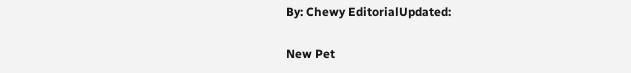By: Chewy EditorialUpdated:

New Pet